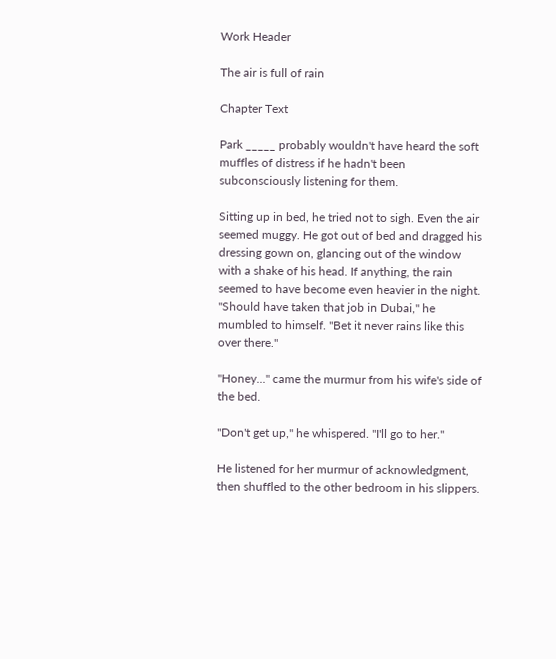Work Header

The air is full of rain

Chapter Text

Park _____ probably wouldn't have heard the soft muffles of distress if he hadn't been subconsciously listening for them.

Sitting up in bed, he tried not to sigh. Even the air seemed muggy. He got out of bed and dragged his dressing gown on, glancing out of the window with a shake of his head. If anything, the rain seemed to have become even heavier in the night. "Should have taken that job in Dubai," he mumbled to himself. "Bet it never rains like this over there."

"Honey..." came the murmur from his wife's side of the bed.

"Don't get up," he whispered. "I'll go to her."

He listened for her murmur of acknowledgment, then shuffled to the other bedroom in his slippers.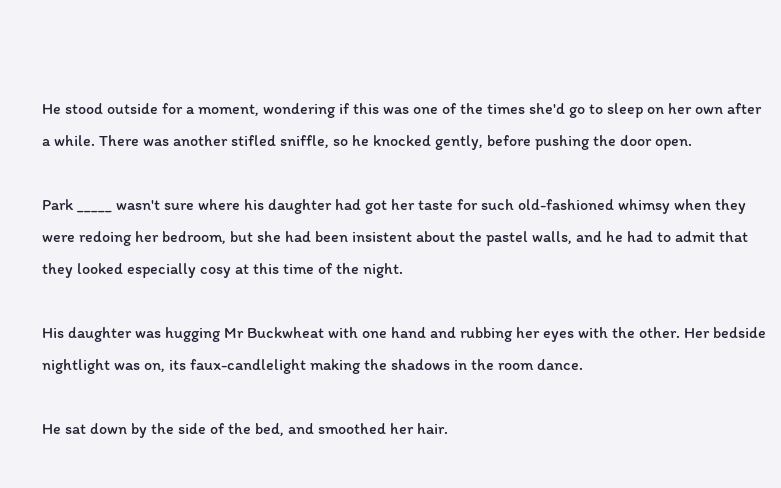He stood outside for a moment, wondering if this was one of the times she'd go to sleep on her own after a while. There was another stifled sniffle, so he knocked gently, before pushing the door open.

Park _____ wasn't sure where his daughter had got her taste for such old-fashioned whimsy when they were redoing her bedroom, but she had been insistent about the pastel walls, and he had to admit that they looked especially cosy at this time of the night.

His daughter was hugging Mr Buckwheat with one hand and rubbing her eyes with the other. Her bedside nightlight was on, its faux-candlelight making the shadows in the room dance.

He sat down by the side of the bed, and smoothed her hair.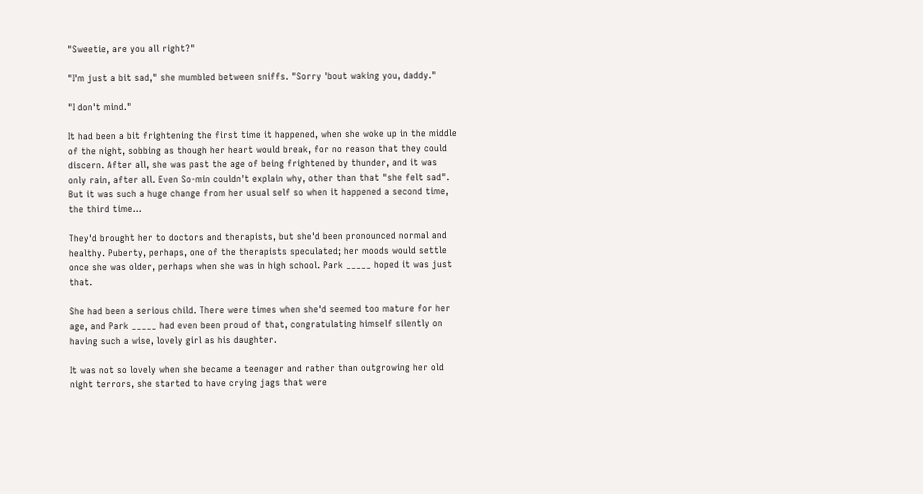"Sweetie, are you all right?"

"I'm just a bit sad," she mumbled between sniffs. "Sorry 'bout waking you, daddy."

"I don't mind."

It had been a bit frightening the first time it happened, when she woke up in the middle of the night, sobbing as though her heart would break, for no reason that they could discern. After all, she was past the age of being frightened by thunder, and it was only rain, after all. Even So-min couldn't explain why, other than that "she felt sad". But it was such a huge change from her usual self so when it happened a second time, the third time...

They'd brought her to doctors and therapists, but she'd been pronounced normal and healthy. Puberty, perhaps, one of the therapists speculated; her moods would settle once she was older, perhaps when she was in high school. Park _____ hoped it was just that.

She had been a serious child. There were times when she'd seemed too mature for her age, and Park _____ had even been proud of that, congratulating himself silently on having such a wise, lovely girl as his daughter.

It was not so lovely when she became a teenager and rather than outgrowing her old night terrors, she started to have crying jags that were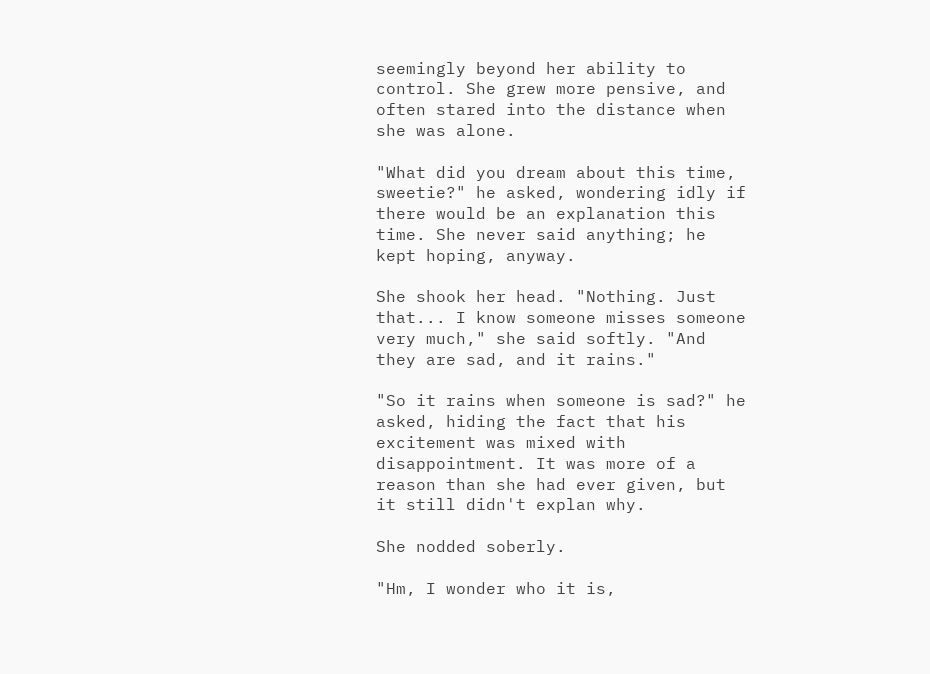seemingly beyond her ability to control. She grew more pensive, and often stared into the distance when she was alone.

"What did you dream about this time, sweetie?" he asked, wondering idly if there would be an explanation this time. She never said anything; he kept hoping, anyway.

She shook her head. "Nothing. Just that... I know someone misses someone very much," she said softly. "And they are sad, and it rains."

"So it rains when someone is sad?" he asked, hiding the fact that his excitement was mixed with disappointment. It was more of a reason than she had ever given, but it still didn't explan why.

She nodded soberly.

"Hm, I wonder who it is,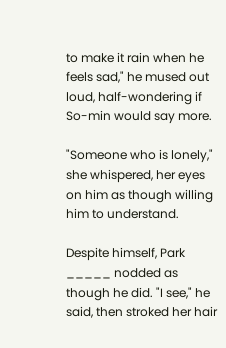to make it rain when he feels sad," he mused out loud, half-wondering if So-min would say more.

"Someone who is lonely," she whispered, her eyes on him as though willing him to understand.

Despite himself, Park _____ nodded as though he did. "I see," he said, then stroked her hair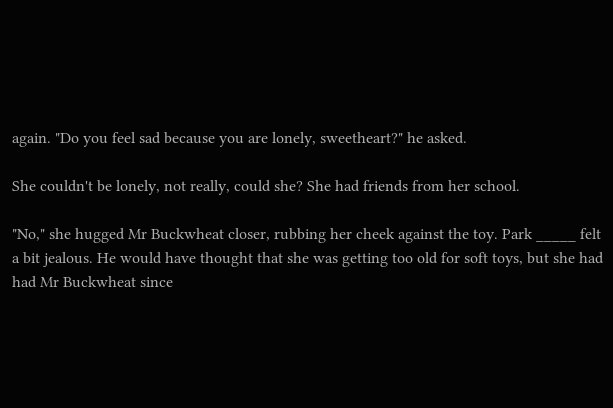again. "Do you feel sad because you are lonely, sweetheart?" he asked.

She couldn't be lonely, not really, could she? She had friends from her school.

"No," she hugged Mr Buckwheat closer, rubbing her cheek against the toy. Park _____ felt a bit jealous. He would have thought that she was getting too old for soft toys, but she had had Mr Buckwheat since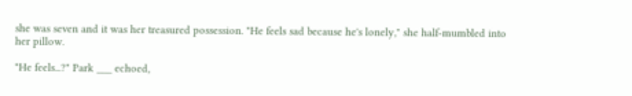she was seven and it was her treasured possession. "He feels sad because he's lonely," she half-mumbled into her pillow.

"He feels...?" Park ___ echoed,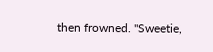then frowned. "Sweetie,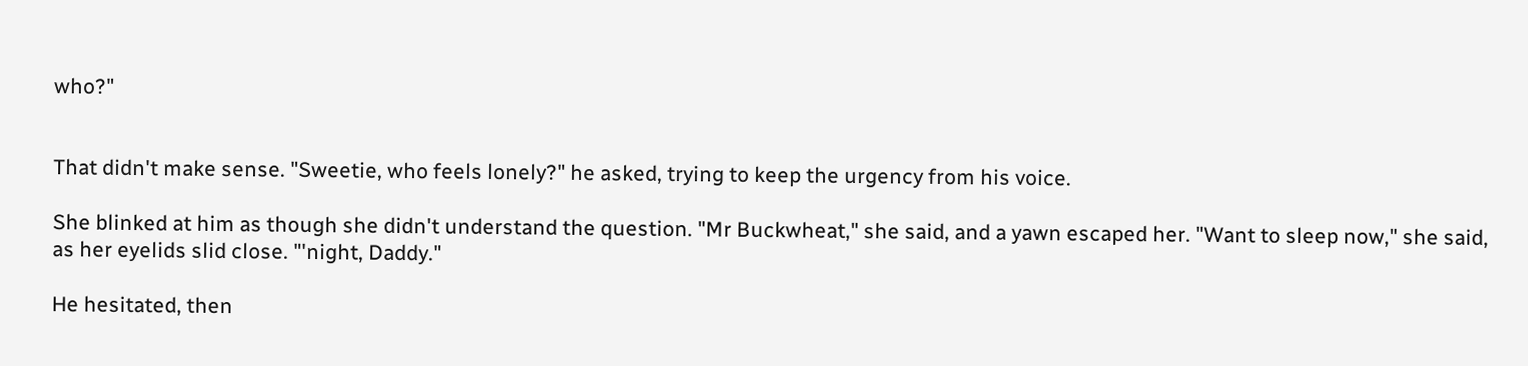who?"


That didn't make sense. "Sweetie, who feels lonely?" he asked, trying to keep the urgency from his voice.

She blinked at him as though she didn't understand the question. "Mr Buckwheat," she said, and a yawn escaped her. "Want to sleep now," she said, as her eyelids slid close. "'night, Daddy."

He hesitated, then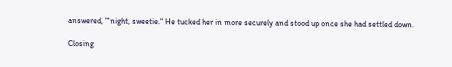answered, "'night, sweetie." He tucked her in more securely and stood up once she had settled down.

Closing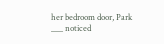her bedroom door, Park ___ noticed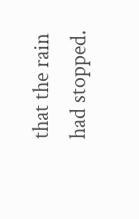that the rain had stopped.